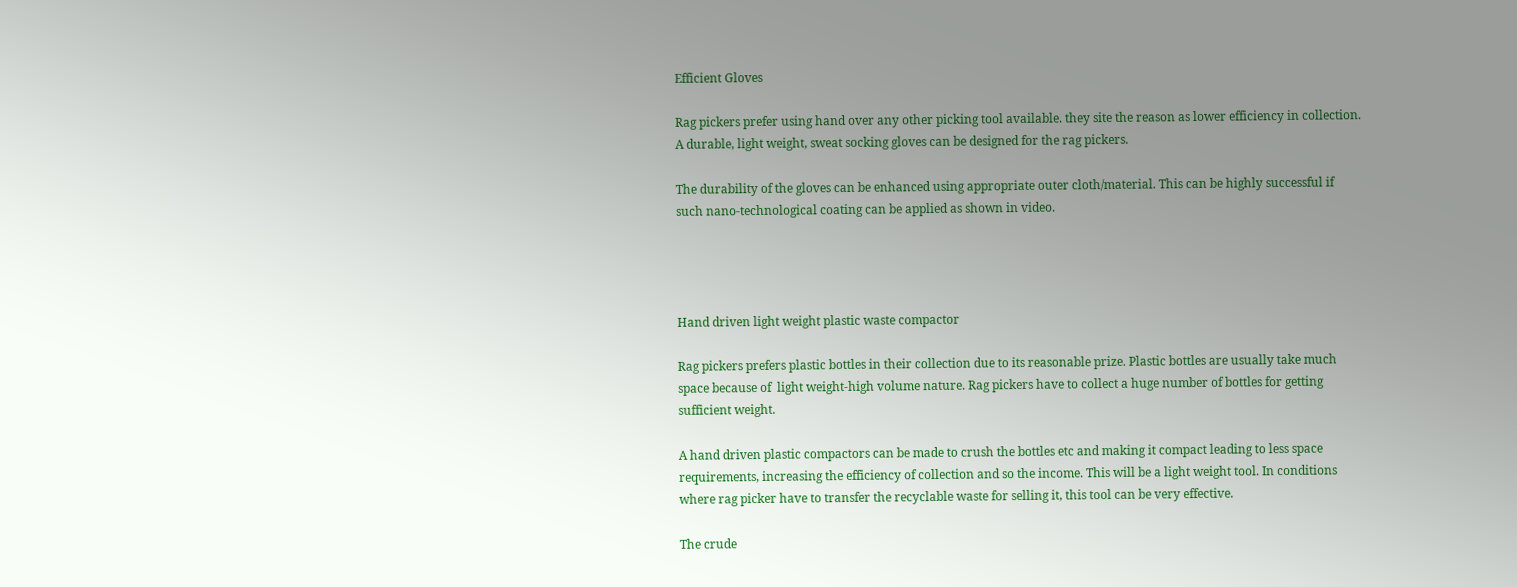Efficient Gloves

Rag pickers prefer using hand over any other picking tool available. they site the reason as lower efficiency in collection. A durable, light weight, sweat socking gloves can be designed for the rag pickers.

The durability of the gloves can be enhanced using appropriate outer cloth/material. This can be highly successful if such nano-technological coating can be applied as shown in video.




Hand driven light weight plastic waste compactor

Rag pickers prefers plastic bottles in their collection due to its reasonable prize. Plastic bottles are usually take much space because of  light weight-high volume nature. Rag pickers have to collect a huge number of bottles for getting sufficient weight.

A hand driven plastic compactors can be made to crush the bottles etc and making it compact leading to less space requirements, increasing the efficiency of collection and so the income. This will be a light weight tool. In conditions where rag picker have to transfer the recyclable waste for selling it, this tool can be very effective.

The crude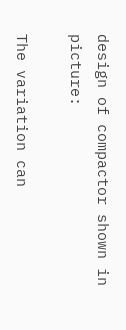design of compactor shown in picture:

The variation can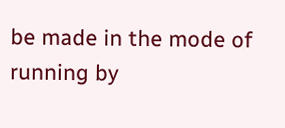be made in the mode of running by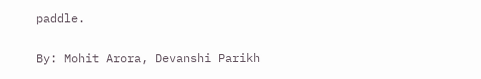paddle.

By: Mohit Arora, Devanshi Parikh